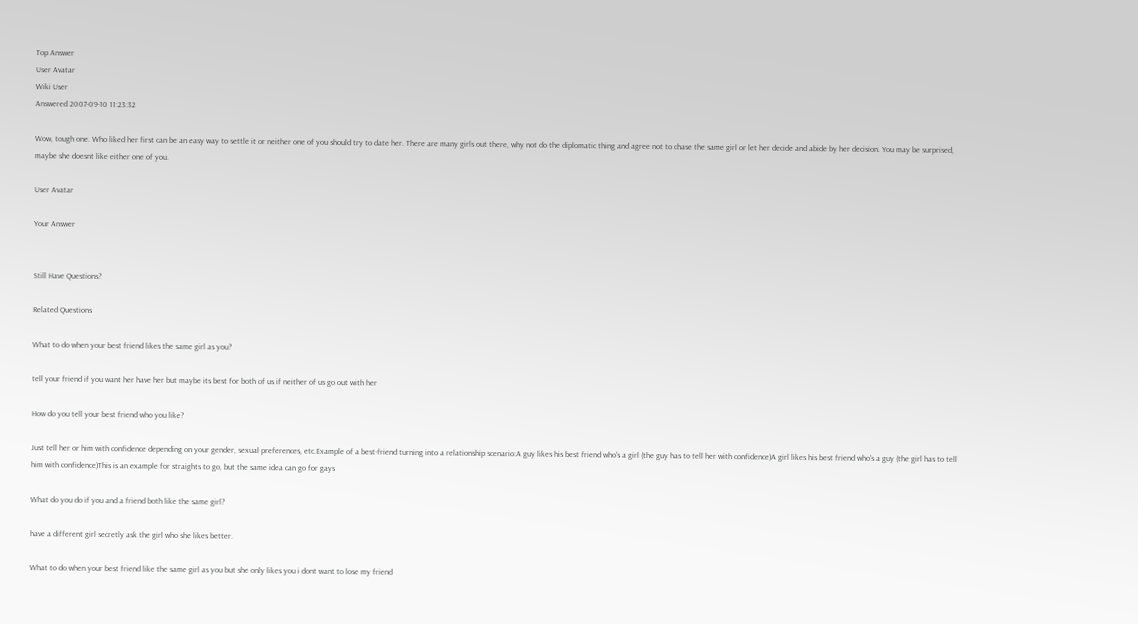Top Answer
User Avatar
Wiki User
Answered 2007-09-10 11:23:32

Wow, tough one. Who liked her first can be an easy way to settle it or neither one of you should try to date her. There are many girls out there, why not do the diplomatic thing and agree not to chase the same girl or let her decide and abide by her decision. You may be surprised, maybe she doesnt like either one of you.

User Avatar

Your Answer


Still Have Questions?

Related Questions

What to do when your best friend likes the same girl as you?

tell your friend if you want her have her but maybe its best for both of us if neither of us go out with her

How do you tell your best friend who you like?

Just tell her or him with confidence depending on your gender, sexual preferences, etc.Example of a best-friend turning into a relationship scenario:A guy likes his best friend who's a girl (the guy has to tell her with confidence)A girl likes his best friend who's a guy (the girl has to tell him with confidence)This is an example for straights to go, but the same idea can go for gays

What do you do if you and a friend both like the same girl?

have a different girl secretly ask the girl who she likes better.

What to do when your best friend like the same girl as you but she only likes you i dont want to lose my friend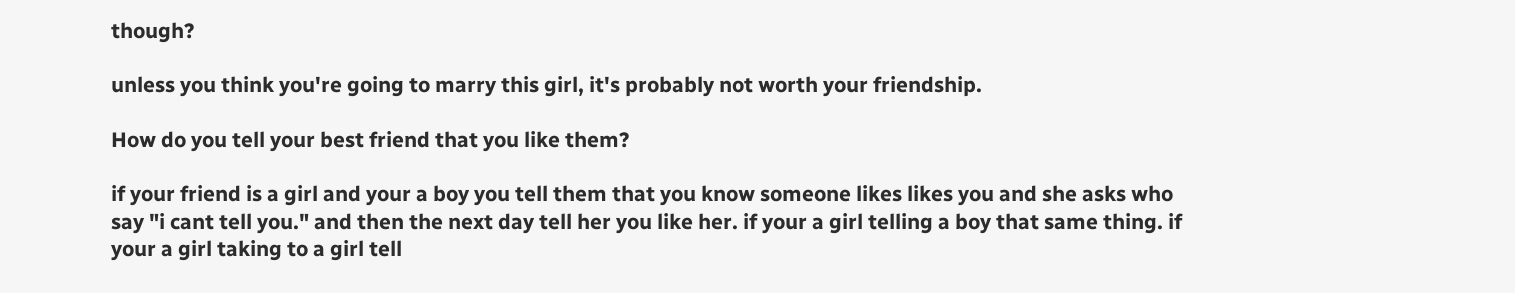though?

unless you think you're going to marry this girl, it's probably not worth your friendship.

How do you tell your best friend that you like them?

if your friend is a girl and your a boy you tell them that you know someone likes likes you and she asks who say "i cant tell you." and then the next day tell her you like her. if your a girl telling a boy that same thing. if your a girl taking to a girl tell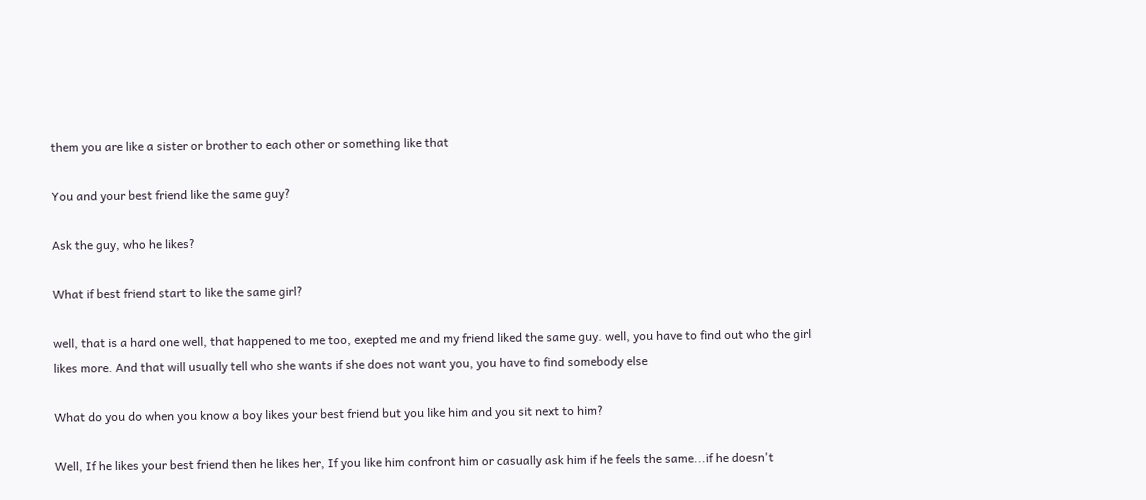them you are like a sister or brother to each other or something like that

You and your best friend like the same guy?

Ask the guy, who he likes?

What if best friend start to like the same girl?

well, that is a hard one well, that happened to me too, exepted me and my friend liked the same guy. well, you have to find out who the girl likes more. And that will usually tell who she wants if she does not want you, you have to find somebody else

What do you do when you know a boy likes your best friend but you like him and you sit next to him?

Well, If he likes your best friend then he likes her, If you like him confront him or casually ask him if he feels the same...if he doesn't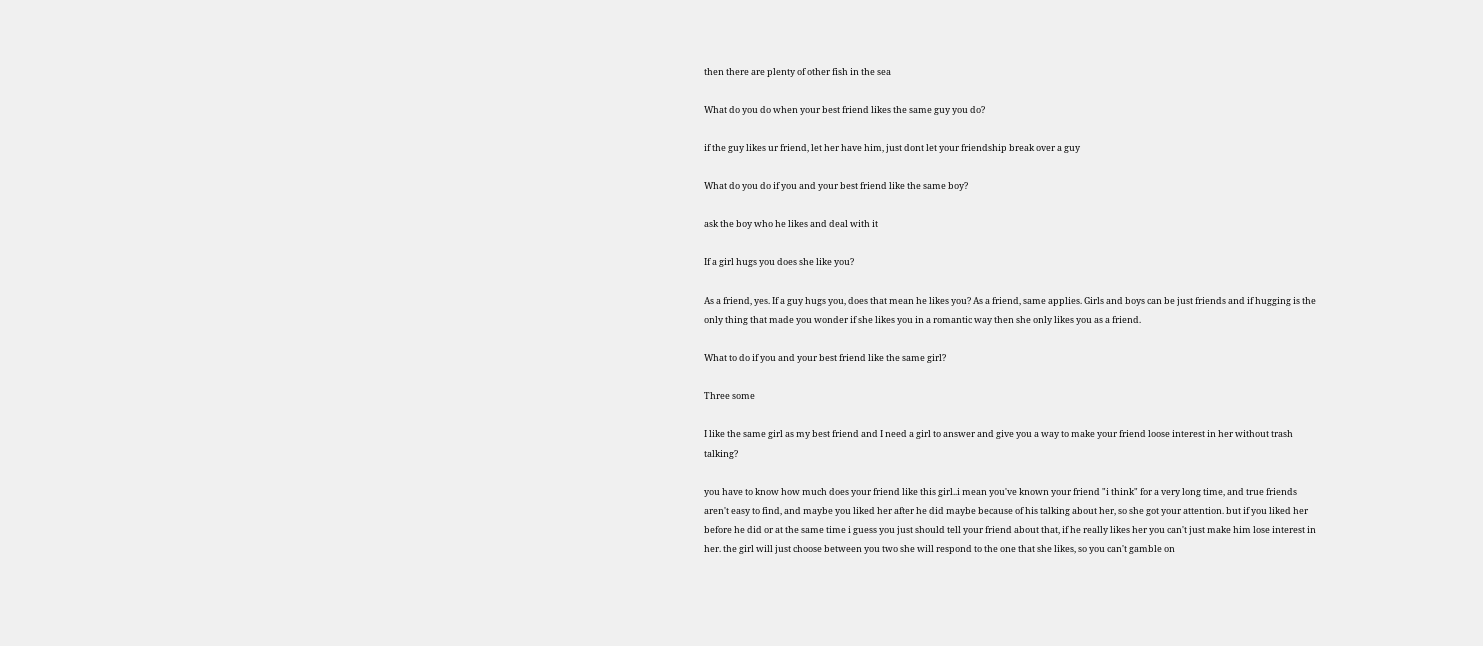then there are plenty of other fish in the sea

What do you do when your best friend likes the same guy you do?

if the guy likes ur friend, let her have him, just dont let your friendship break over a guy

What do you do if you and your best friend like the same boy?

ask the boy who he likes and deal with it

If a girl hugs you does she like you?

As a friend, yes. If a guy hugs you, does that mean he likes you? As a friend, same applies. Girls and boys can be just friends and if hugging is the only thing that made you wonder if she likes you in a romantic way then she only likes you as a friend.

What to do if you and your best friend like the same girl?

Three some

I like the same girl as my best friend and I need a girl to answer and give you a way to make your friend loose interest in her without trash talking?

you have to know how much does your friend like this girl..i mean you've known your friend "i think" for a very long time, and true friends aren't easy to find, and maybe you liked her after he did maybe because of his talking about her, so she got your attention. but if you liked her before he did or at the same time i guess you just should tell your friend about that, if he really likes her you can't just make him lose interest in her. the girl will just choose between you two she will respond to the one that she likes, so you can't gamble on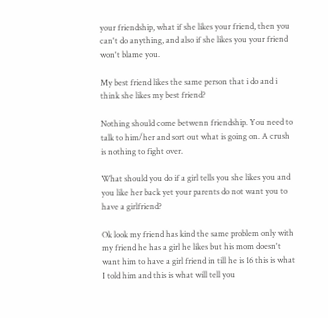your friendship, what if she likes your friend, then you can't do anything, and also if she likes you your friend won't blame you.

My best friend likes the same person that i do and i think she likes my best friend?

Nothing should come betwenn friendship. You need to talk to him/her and sort out what is going on. A crush is nothing to fight over.

What should you do if a girl tells you she likes you and you like her back yet your parents do not want you to have a girlfriend?

Ok look my friend has kind the same problem only with my friend he has a girl he likes but his mom doesn't want him to have a girl friend in till he is 16 this is what I told him and this is what will tell you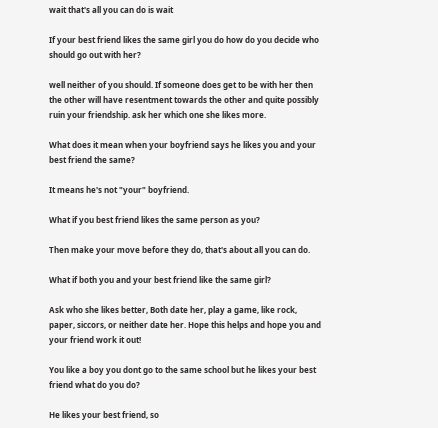wait that's all you can do is wait

If your best friend likes the same girl you do how do you decide who should go out with her?

well neither of you should. If someone does get to be with her then the other will have resentment towards the other and quite possibly ruin your friendship. ask her which one she likes more.

What does it mean when your boyfriend says he likes you and your best friend the same?

It means he's not "your" boyfriend.

What if you best friend likes the same person as you?

Then make your move before they do, that's about all you can do.

What if both you and your best friend like the same girl?

Ask who she likes better, Both date her, play a game, like rock, paper, siccors, or neither date her. Hope this helps and hope you and your friend work it out!

You like a boy you dont go to the same school but he likes your best friend what do you do?

He likes your best friend, so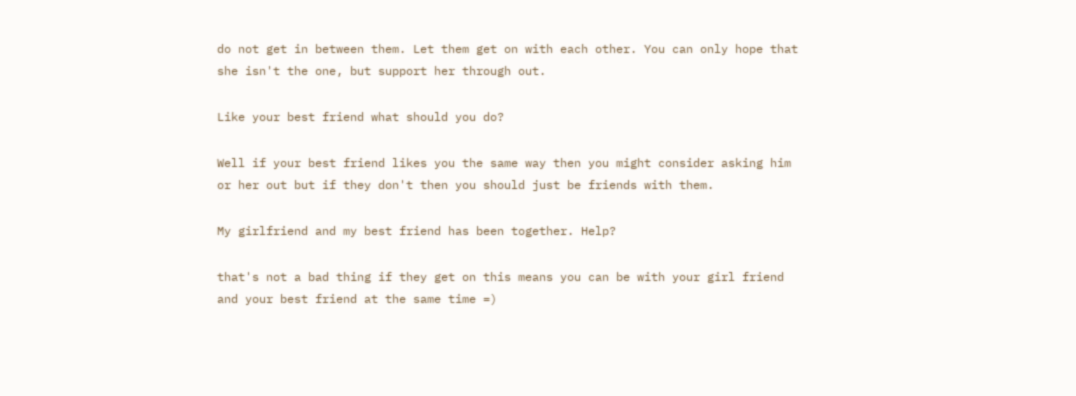do not get in between them. Let them get on with each other. You can only hope that she isn't the one, but support her through out.

Like your best friend what should you do?

Well if your best friend likes you the same way then you might consider asking him or her out but if they don't then you should just be friends with them.

My girlfriend and my best friend has been together. Help?

that's not a bad thing if they get on this means you can be with your girl friend and your best friend at the same time =)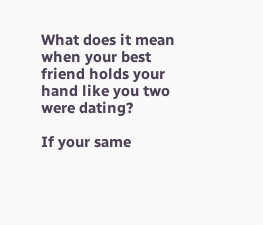What does it mean when your best friend holds your hand like you two were dating?

If your same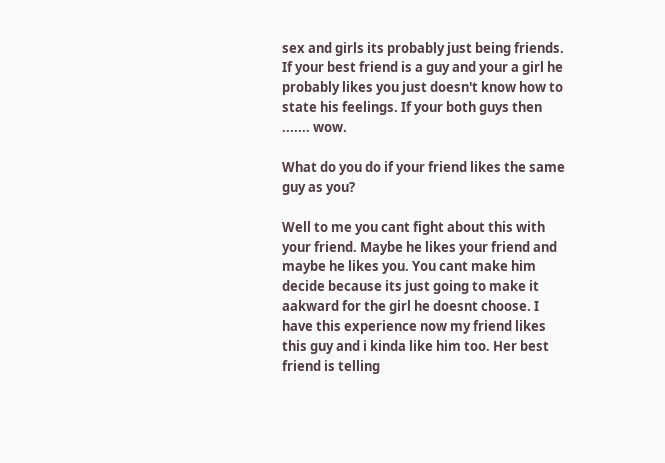sex and girls its probably just being friends. If your best friend is a guy and your a girl he probably likes you just doesn't know how to state his feelings. If your both guys then ....... wow.

What do you do if your friend likes the same guy as you?

Well to me you cant fight about this with your friend. Maybe he likes your friend and maybe he likes you. You cant make him decide because its just going to make it aakward for the girl he doesnt choose. I have this experience now my friend likes this guy and i kinda like him too. Her best friend is telling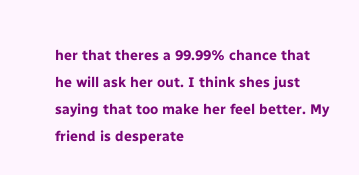her that theres a 99.99% chance that he will ask her out. I think shes just saying that too make her feel better. My friend is desperate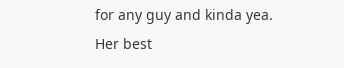for any guy and kinda yea. Her best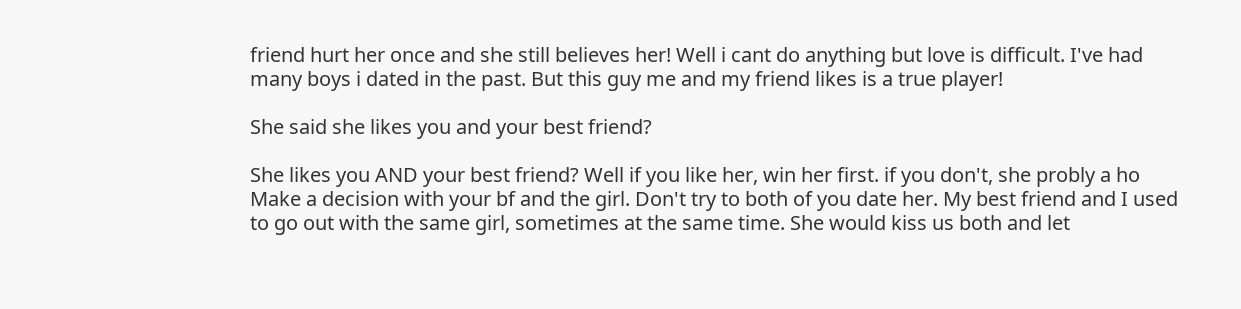friend hurt her once and she still believes her! Well i cant do anything but love is difficult. I've had many boys i dated in the past. But this guy me and my friend likes is a true player!

She said she likes you and your best friend?

She likes you AND your best friend? Well if you like her, win her first. if you don't, she probly a ho Make a decision with your bf and the girl. Don't try to both of you date her. My best friend and I used to go out with the same girl, sometimes at the same time. She would kiss us both and let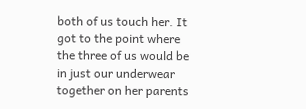both of us touch her. It got to the point where the three of us would be in just our underwear together on her parents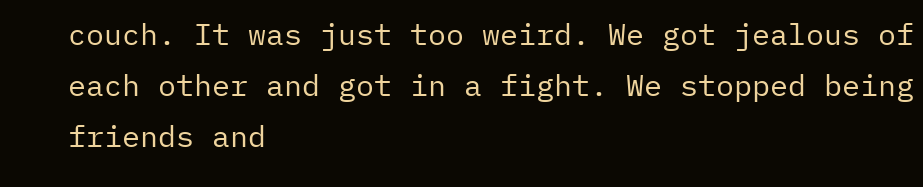couch. It was just too weird. We got jealous of each other and got in a fight. We stopped being friends and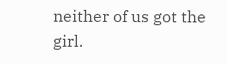neither of us got the girl.